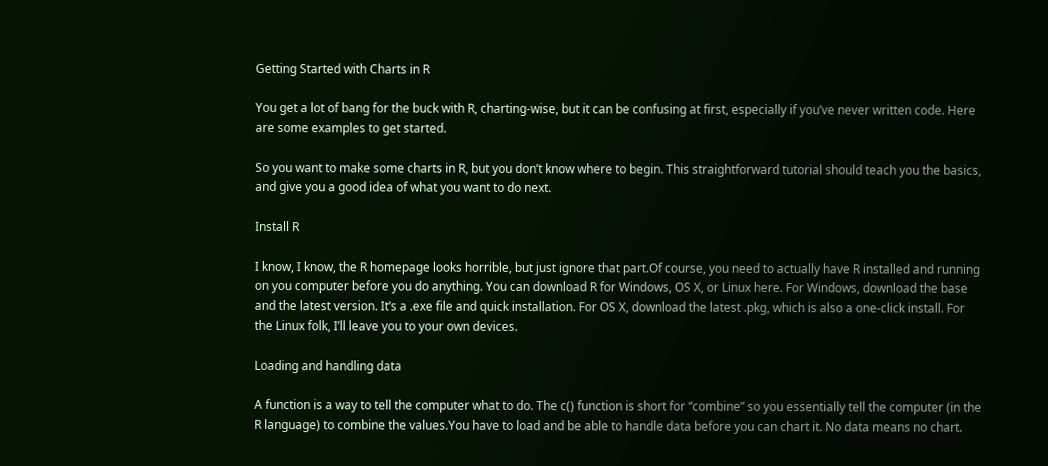Getting Started with Charts in R

You get a lot of bang for the buck with R, charting-wise, but it can be confusing at first, especially if you’ve never written code. Here are some examples to get started.

So you want to make some charts in R, but you don’t know where to begin. This straightforward tutorial should teach you the basics, and give you a good idea of what you want to do next.

Install R

I know, I know, the R homepage looks horrible, but just ignore that part.Of course, you need to actually have R installed and running on you computer before you do anything. You can download R for Windows, OS X, or Linux here. For Windows, download the base and the latest version. It’s a .exe file and quick installation. For OS X, download the latest .pkg, which is also a one-click install. For the Linux folk, I’ll leave you to your own devices.

Loading and handling data

A function is a way to tell the computer what to do. The c() function is short for “combine” so you essentially tell the computer (in the R language) to combine the values.You have to load and be able to handle data before you can chart it. No data means no chart.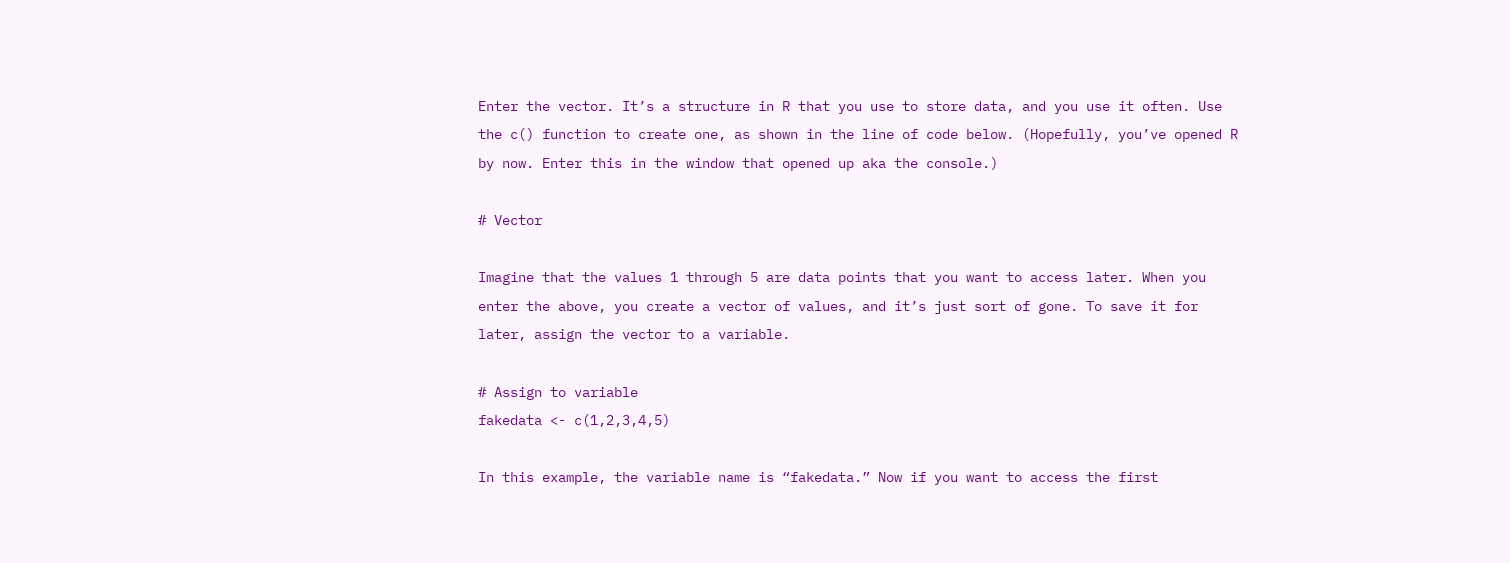Enter the vector. It’s a structure in R that you use to store data, and you use it often. Use the c() function to create one, as shown in the line of code below. (Hopefully, you’ve opened R by now. Enter this in the window that opened up aka the console.)

# Vector

Imagine that the values 1 through 5 are data points that you want to access later. When you enter the above, you create a vector of values, and it’s just sort of gone. To save it for later, assign the vector to a variable.

# Assign to variable
fakedata <- c(1,2,3,4,5)

In this example, the variable name is “fakedata.” Now if you want to access the first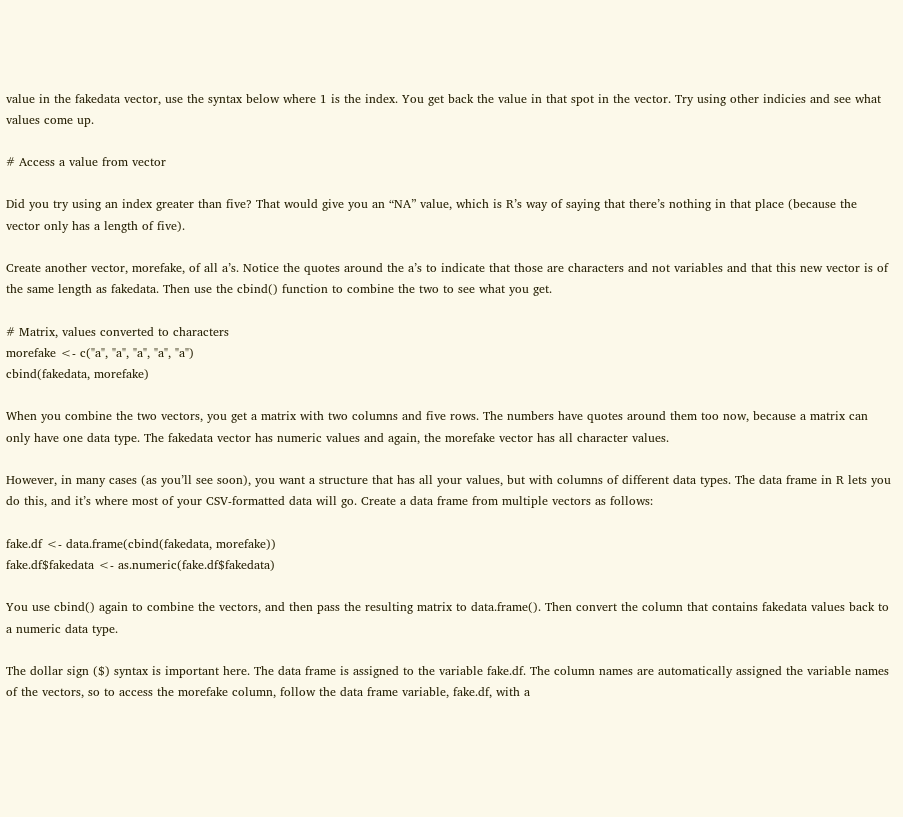value in the fakedata vector, use the syntax below where 1 is the index. You get back the value in that spot in the vector. Try using other indicies and see what values come up.

# Access a value from vector

Did you try using an index greater than five? That would give you an “NA” value, which is R’s way of saying that there’s nothing in that place (because the vector only has a length of five).

Create another vector, morefake, of all a’s. Notice the quotes around the a’s to indicate that those are characters and not variables and that this new vector is of the same length as fakedata. Then use the cbind() function to combine the two to see what you get.

# Matrix, values converted to characters
morefake <- c("a", "a", "a", "a", "a")
cbind(fakedata, morefake)

When you combine the two vectors, you get a matrix with two columns and five rows. The numbers have quotes around them too now, because a matrix can only have one data type. The fakedata vector has numeric values and again, the morefake vector has all character values.

However, in many cases (as you’ll see soon), you want a structure that has all your values, but with columns of different data types. The data frame in R lets you do this, and it’s where most of your CSV-formatted data will go. Create a data frame from multiple vectors as follows:

fake.df <- data.frame(cbind(fakedata, morefake))
fake.df$fakedata <- as.numeric(fake.df$fakedata)

You use cbind() again to combine the vectors, and then pass the resulting matrix to data.frame(). Then convert the column that contains fakedata values back to a numeric data type.

The dollar sign ($) syntax is important here. The data frame is assigned to the variable fake.df. The column names are automatically assigned the variable names of the vectors, so to access the morefake column, follow the data frame variable, fake.df, with a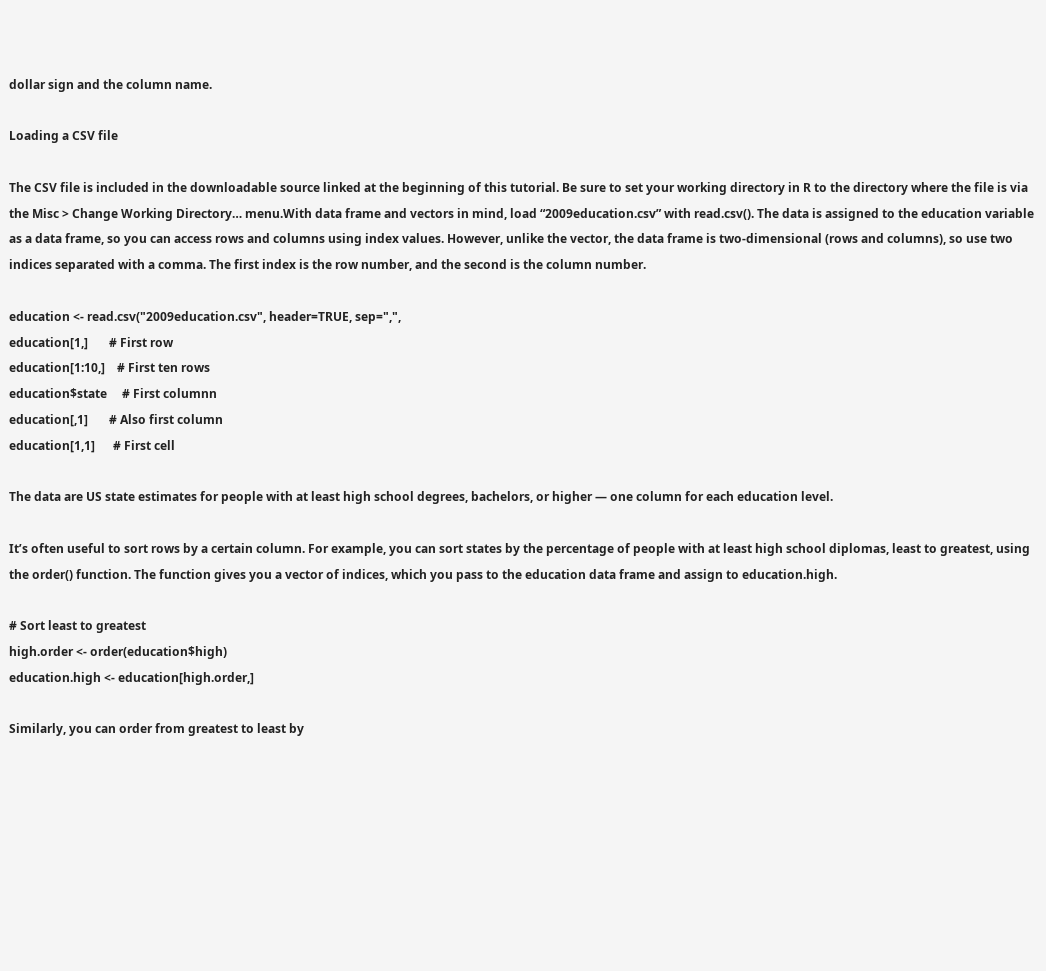dollar sign and the column name.

Loading a CSV file

The CSV file is included in the downloadable source linked at the beginning of this tutorial. Be sure to set your working directory in R to the directory where the file is via the Misc > Change Working Directory… menu.With data frame and vectors in mind, load “2009education.csv” with read.csv(). The data is assigned to the education variable as a data frame, so you can access rows and columns using index values. However, unlike the vector, the data frame is two-dimensional (rows and columns), so use two indices separated with a comma. The first index is the row number, and the second is the column number.

education <- read.csv("2009education.csv", header=TRUE, sep=",",
education[1,]       # First row
education[1:10,]    # First ten rows
education$state     # First columnn
education[,1]       # Also first column
education[1,1]      # First cell

The data are US state estimates for people with at least high school degrees, bachelors, or higher — one column for each education level.

It’s often useful to sort rows by a certain column. For example, you can sort states by the percentage of people with at least high school diplomas, least to greatest, using the order() function. The function gives you a vector of indices, which you pass to the education data frame and assign to education.high.

# Sort least to greatest
high.order <- order(education$high)
education.high <- education[high.order,]

Similarly, you can order from greatest to least by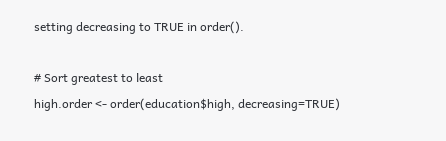setting decreasing to TRUE in order().

# Sort greatest to least
high.order <- order(education$high, decreasing=TRUE)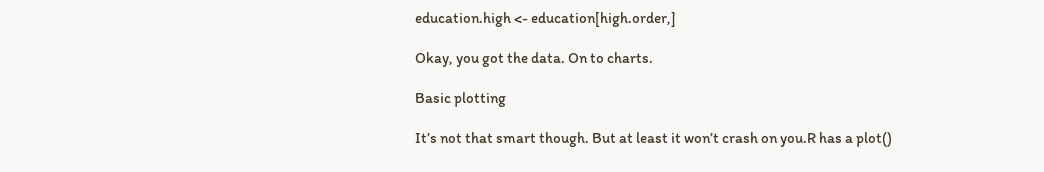education.high <- education[high.order,]

Okay, you got the data. On to charts.

Basic plotting

It’s not that smart though. But at least it won’t crash on you.R has a plot()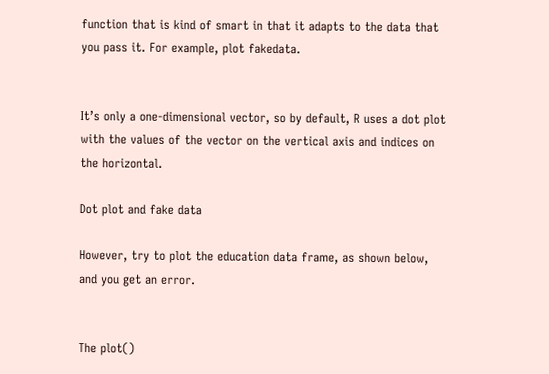function that is kind of smart in that it adapts to the data that you pass it. For example, plot fakedata.


It’s only a one-dimensional vector, so by default, R uses a dot plot with the values of the vector on the vertical axis and indices on the horizontal.

Dot plot and fake data

However, try to plot the education data frame, as shown below, and you get an error.


The plot()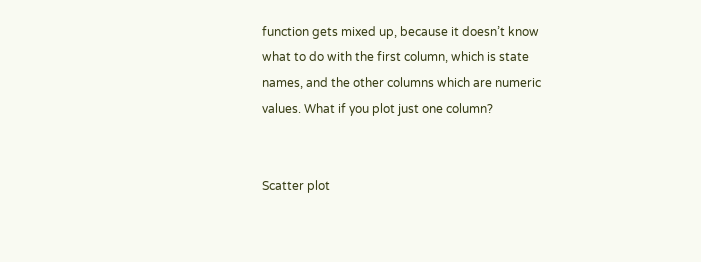function gets mixed up, because it doesn’t know what to do with the first column, which is state names, and the other columns which are numeric values. What if you plot just one column?


Scatter plot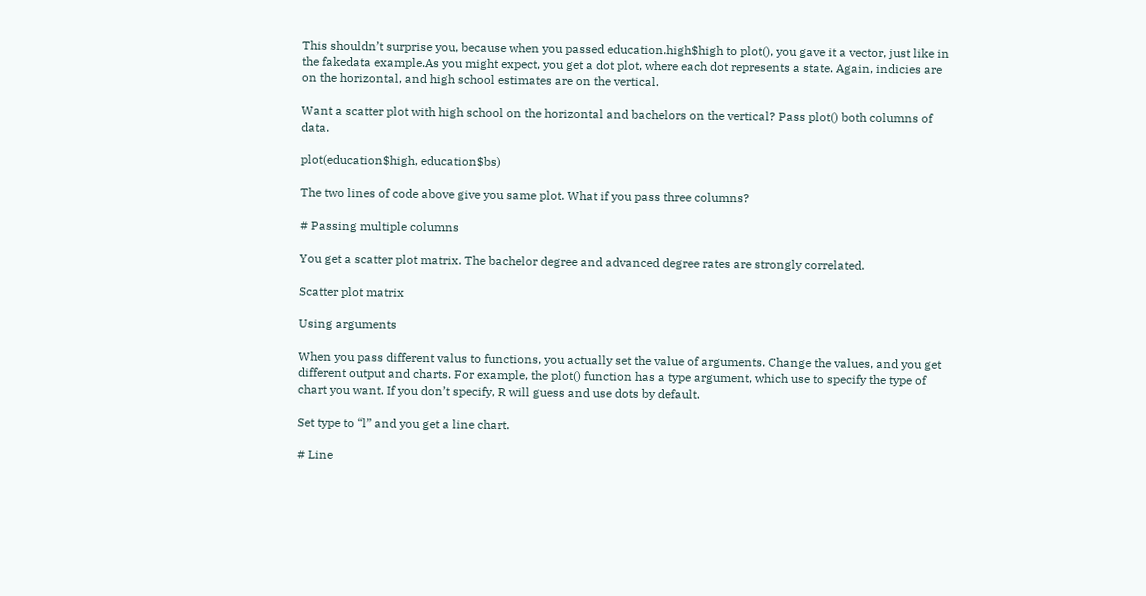This shouldn’t surprise you, because when you passed education.high$high to plot(), you gave it a vector, just like in the fakedata example.As you might expect, you get a dot plot, where each dot represents a state. Again, indicies are on the horizontal, and high school estimates are on the vertical.

Want a scatter plot with high school on the horizontal and bachelors on the vertical? Pass plot() both columns of data.

plot(education$high, education$bs)

The two lines of code above give you same plot. What if you pass three columns?

# Passing multiple columns

You get a scatter plot matrix. The bachelor degree and advanced degree rates are strongly correlated.

Scatter plot matrix

Using arguments

When you pass different valus to functions, you actually set the value of arguments. Change the values, and you get different output and charts. For example, the plot() function has a type argument, which use to specify the type of chart you want. If you don’t specify, R will guess and use dots by default.

Set type to “l” and you get a line chart.

# Line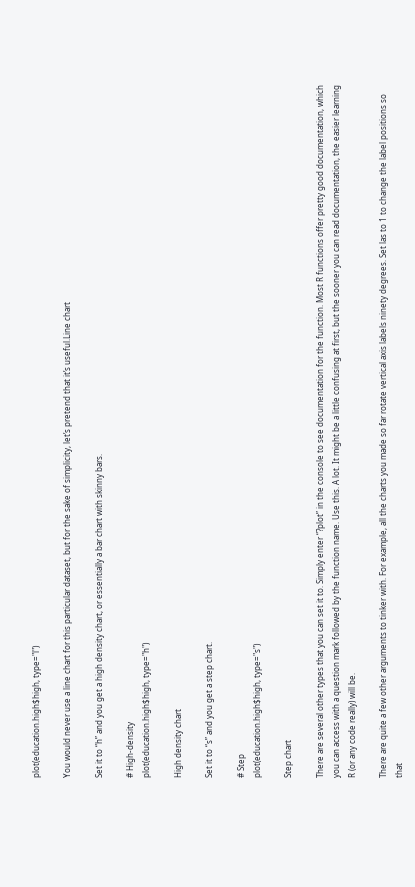plot(education.high$high, type="l")

You would never use a line chart for this particular dataset, but for the sake of simplicity, let’s pretend that it’s useful.Line chart

Set it to “h” and you get a high density chart, or essentially a bar chart with skinny bars.

# High-density
plot(education.high$high, type="h")

High density chart

Set it to “s” and you get a step chart.

# Step
plot(education.high$high, type="s")

Step chart

There are several other types that you can set it to. Simply enter “?plot” in the console to see documentation for the function. Most R functions offer pretty good documentation, which you can access with a question mark followed by the function name. Use this. A lot. It might be a little confusing at first, but the sooner you can read documentation, the easier learning R (or any code really) will be.

There are quite a few other arguments to tinker with. For example, all the charts you made so far rotate vertical axis labels ninety degrees. Set las to 1 to change the label positions so that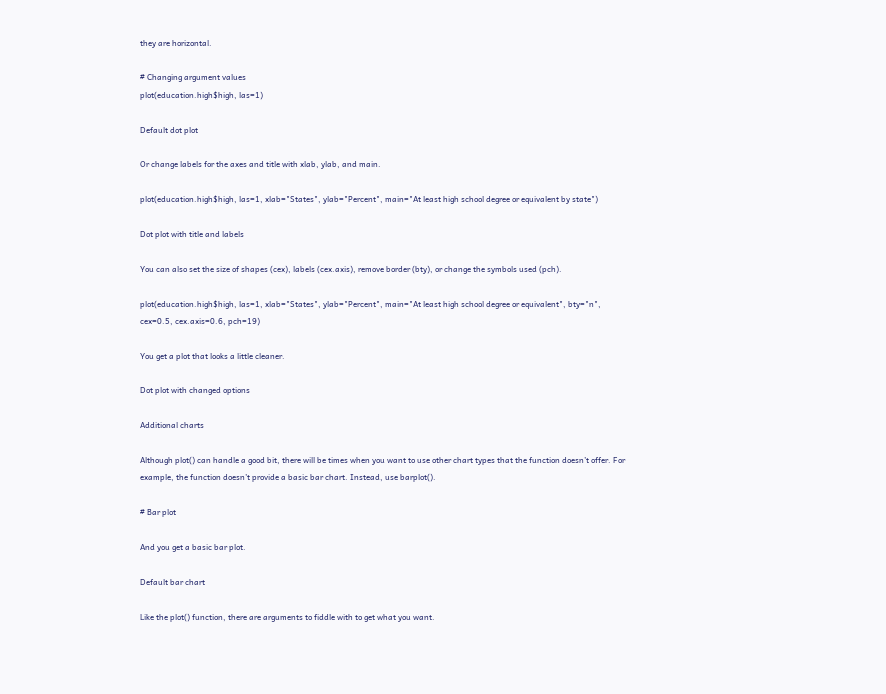they are horizontal.

# Changing argument values
plot(education.high$high, las=1)

Default dot plot

Or change labels for the axes and title with xlab, ylab, and main.

plot(education.high$high, las=1, xlab="States", ylab="Percent", main="At least high school degree or equivalent by state")

Dot plot with title and labels

You can also set the size of shapes (cex), labels (cex.axis), remove border (bty), or change the symbols used (pch).

plot(education.high$high, las=1, xlab="States", ylab="Percent", main="At least high school degree or equivalent", bty="n", cex=0.5, cex.axis=0.6, pch=19)

You get a plot that looks a little cleaner.

Dot plot with changed options

Additional charts

Although plot() can handle a good bit, there will be times when you want to use other chart types that the function doesn’t offer. For example, the function doesn’t provide a basic bar chart. Instead, use barplot().

# Bar plot

And you get a basic bar plot.

Default bar chart

Like the plot() function, there are arguments to fiddle with to get what you want.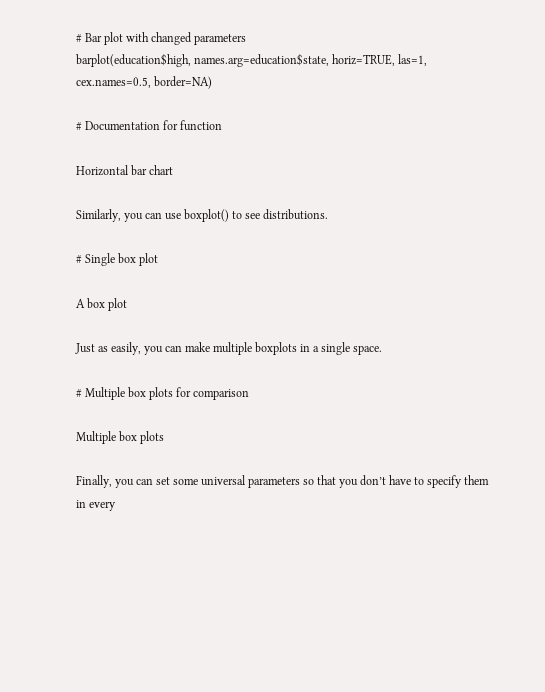# Bar plot with changed parameters
barplot(education$high, names.arg=education$state, horiz=TRUE, las=1, cex.names=0.5, border=NA)

# Documentation for function

Horizontal bar chart

Similarly, you can use boxplot() to see distributions.

# Single box plot

A box plot

Just as easily, you can make multiple boxplots in a single space.

# Multiple box plots for comparison

Multiple box plots

Finally, you can set some universal parameters so that you don’t have to specify them in every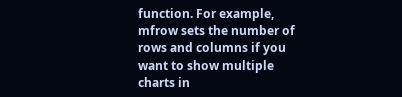function. For example, mfrow sets the number of rows and columns if you want to show multiple charts in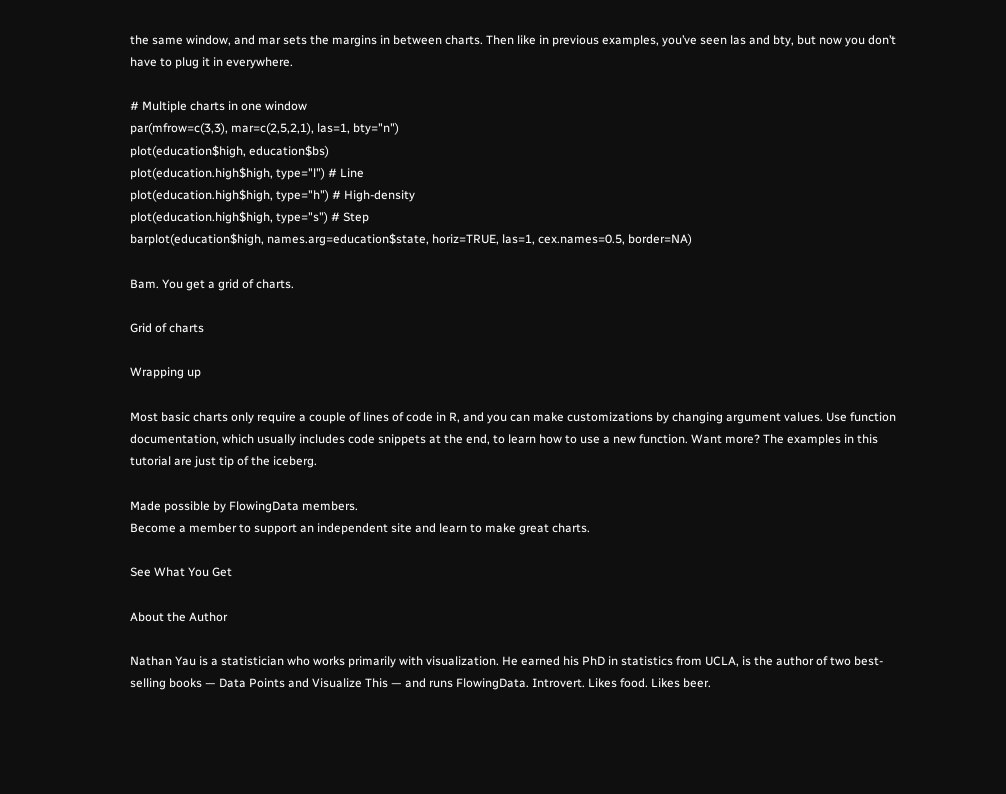the same window, and mar sets the margins in between charts. Then like in previous examples, you’ve seen las and bty, but now you don’t have to plug it in everywhere.

# Multiple charts in one window
par(mfrow=c(3,3), mar=c(2,5,2,1), las=1, bty="n")
plot(education$high, education$bs)
plot(education.high$high, type="l") # Line
plot(education.high$high, type="h") # High-density
plot(education.high$high, type="s") # Step
barplot(education$high, names.arg=education$state, horiz=TRUE, las=1, cex.names=0.5, border=NA)

Bam. You get a grid of charts.

Grid of charts

Wrapping up

Most basic charts only require a couple of lines of code in R, and you can make customizations by changing argument values. Use function documentation, which usually includes code snippets at the end, to learn how to use a new function. Want more? The examples in this tutorial are just tip of the iceberg.

Made possible by FlowingData members.
Become a member to support an independent site and learn to make great charts.

See What You Get

About the Author

Nathan Yau is a statistician who works primarily with visualization. He earned his PhD in statistics from UCLA, is the author of two best-selling books — Data Points and Visualize This — and runs FlowingData. Introvert. Likes food. Likes beer.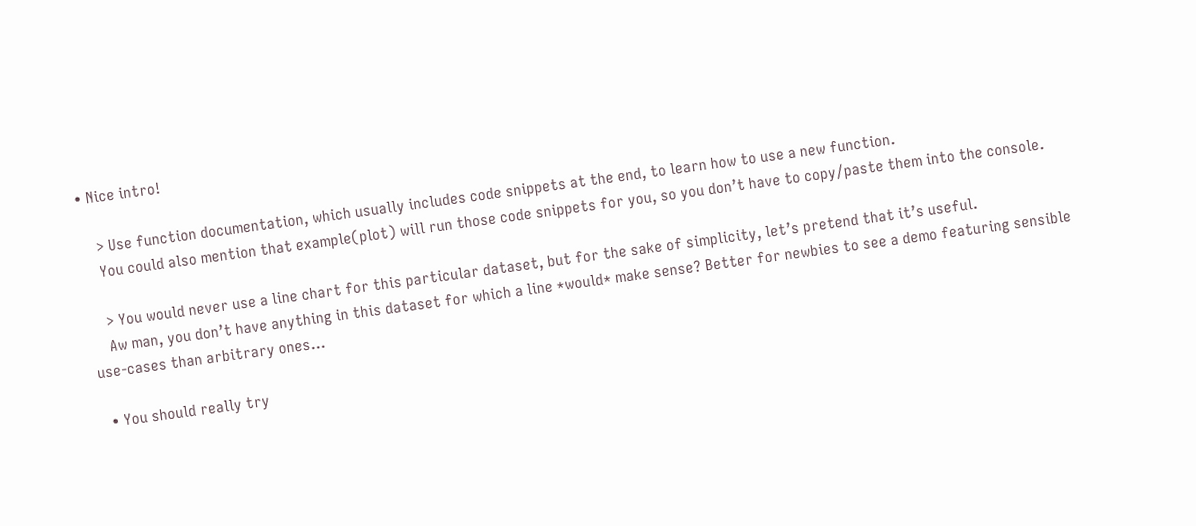• Nice intro!

    > Use function documentation, which usually includes code snippets at the end, to learn how to use a new function.
    You could also mention that example(plot) will run those code snippets for you, so you don’t have to copy/paste them into the console.

    > You would never use a line chart for this particular dataset, but for the sake of simplicity, let’s pretend that it’s useful.
    Aw man, you don’t have anything in this dataset for which a line *would* make sense? Better for newbies to see a demo featuring sensible use-cases than arbitrary ones…

  • You should really try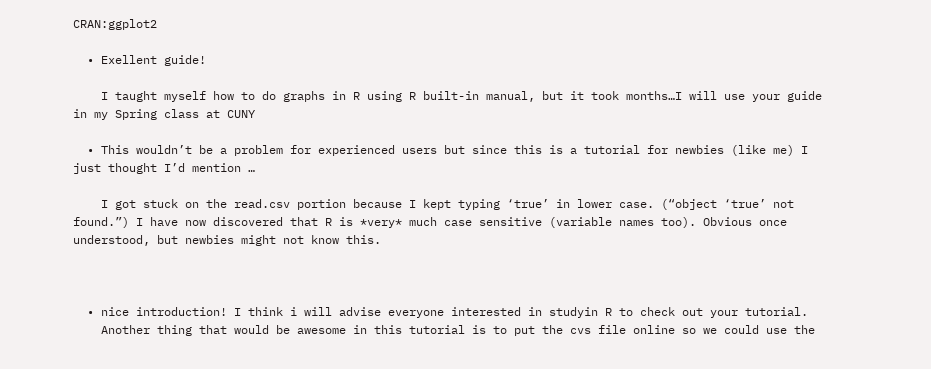CRAN:ggplot2

  • Exellent guide!

    I taught myself how to do graphs in R using R built-in manual, but it took months…I will use your guide in my Spring class at CUNY

  • This wouldn’t be a problem for experienced users but since this is a tutorial for newbies (like me) I just thought I’d mention …

    I got stuck on the read.csv portion because I kept typing ‘true’ in lower case. (“object ‘true’ not found.”) I have now discovered that R is *very* much case sensitive (variable names too). Obvious once understood, but newbies might not know this.



  • nice introduction! I think i will advise everyone interested in studyin R to check out your tutorial.
    Another thing that would be awesome in this tutorial is to put the cvs file online so we could use the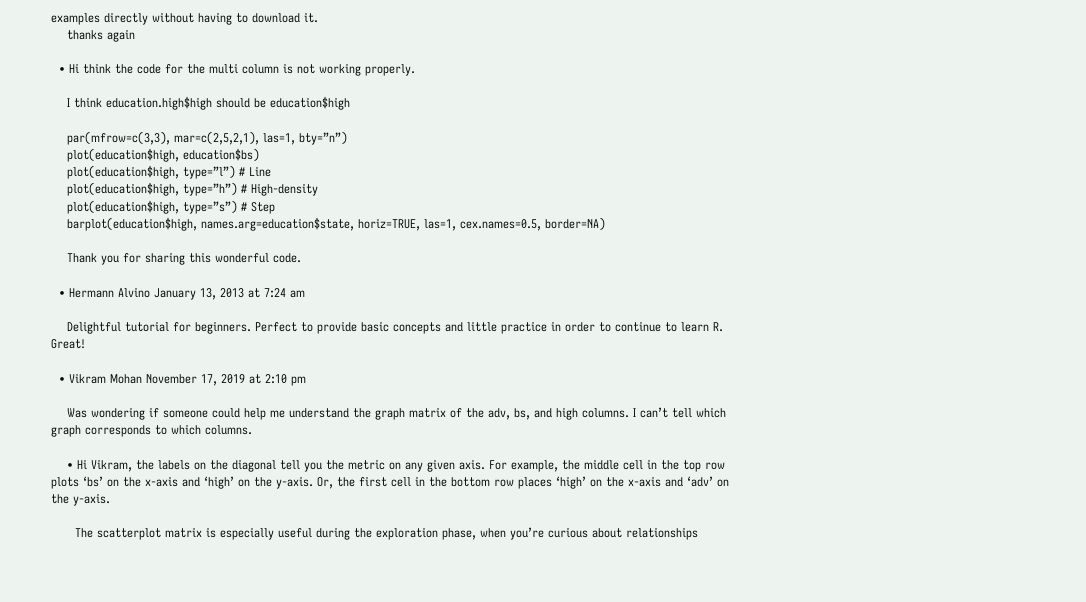examples directly without having to download it.
    thanks again

  • Hi think the code for the multi column is not working properly.

    I think education.high$high should be education$high

    par(mfrow=c(3,3), mar=c(2,5,2,1), las=1, bty=”n”)
    plot(education$high, education$bs)
    plot(education$high, type=”l”) # Line
    plot(education$high, type=”h”) # High-density
    plot(education$high, type=”s”) # Step
    barplot(education$high, names.arg=education$state, horiz=TRUE, las=1, cex.names=0.5, border=NA)

    Thank you for sharing this wonderful code.

  • Hermann Alvino January 13, 2013 at 7:24 am

    Delightful tutorial for beginners. Perfect to provide basic concepts and little practice in order to continue to learn R. Great!

  • Vikram Mohan November 17, 2019 at 2:10 pm

    Was wondering if someone could help me understand the graph matrix of the adv, bs, and high columns. I can’t tell which graph corresponds to which columns.

    • Hi Vikram, the labels on the diagonal tell you the metric on any given axis. For example, the middle cell in the top row plots ‘bs’ on the x-axis and ‘high’ on the y-axis. Or, the first cell in the bottom row places ‘high’ on the x-axis and ‘adv’ on the y-axis.

      The scatterplot matrix is especially useful during the exploration phase, when you’re curious about relationships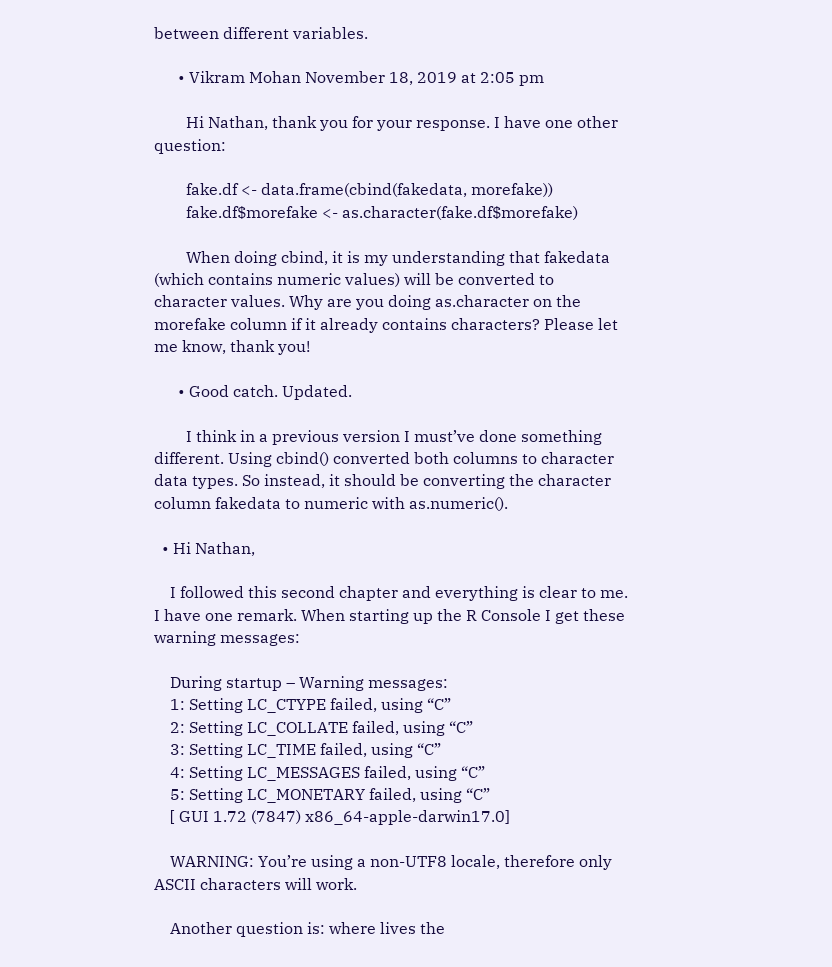between different variables.

      • Vikram Mohan November 18, 2019 at 2:05 pm

        Hi Nathan, thank you for your response. I have one other question:

        fake.df <- data.frame(cbind(fakedata, morefake))
        fake.df$morefake <- as.character(fake.df$morefake)

        When doing cbind, it is my understanding that fakedata (which contains numeric values) will be converted to character values. Why are you doing as.character on the morefake column if it already contains characters? Please let me know, thank you!

      • Good catch. Updated.

        I think in a previous version I must’ve done something different. Using cbind() converted both columns to character data types. So instead, it should be converting the character column fakedata to numeric with as.numeric().

  • Hi Nathan,

    I followed this second chapter and everything is clear to me. I have one remark. When starting up the R Console I get these warning messages:

    During startup – Warning messages:
    1: Setting LC_CTYPE failed, using “C”
    2: Setting LC_COLLATE failed, using “C”
    3: Setting LC_TIME failed, using “C”
    4: Setting LC_MESSAGES failed, using “C”
    5: Setting LC_MONETARY failed, using “C”
    [ GUI 1.72 (7847) x86_64-apple-darwin17.0]

    WARNING: You’re using a non-UTF8 locale, therefore only ASCII characters will work.

    Another question is: where lives the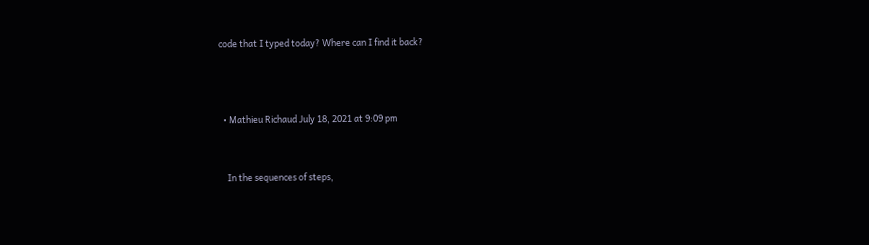code that I typed today? Where can I find it back?



  • Mathieu Richaud July 18, 2021 at 9:09 pm


    In the sequences of steps,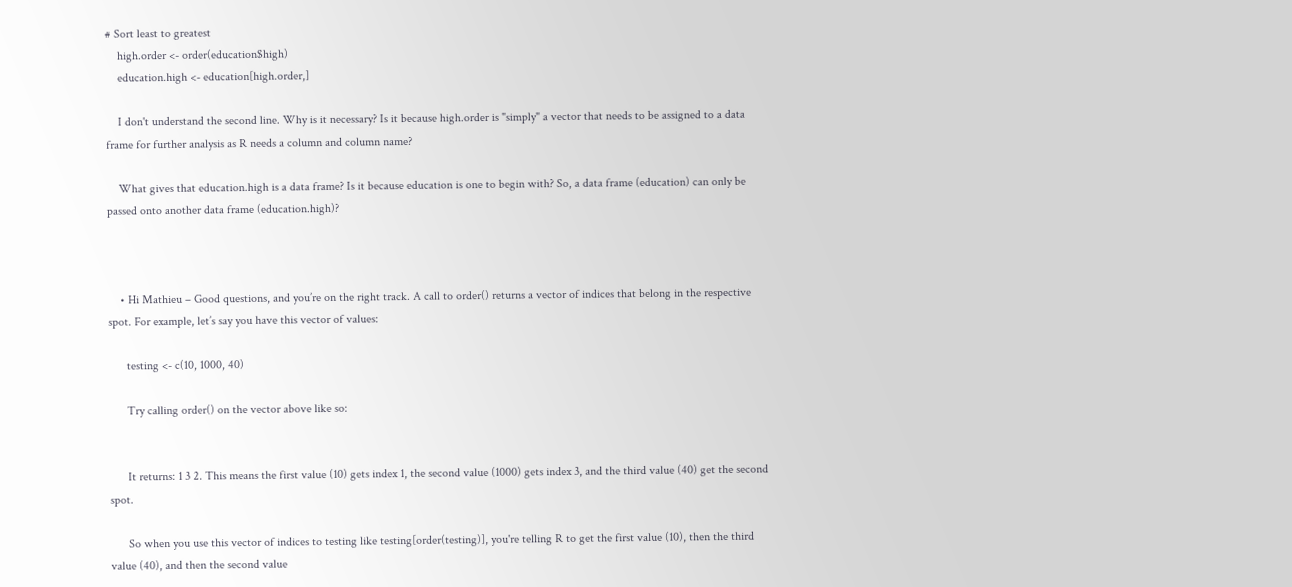# Sort least to greatest
    high.order <- order(education$high)
    education.high <- education[high.order,]

    I don't understand the second line. Why is it necessary? Is it because high.order is "simply" a vector that needs to be assigned to a data frame for further analysis as R needs a column and column name?

    What gives that education.high is a data frame? Is it because education is one to begin with? So, a data frame (education) can only be passed onto another data frame (education.high)?



    • Hi Mathieu – Good questions, and you’re on the right track. A call to order() returns a vector of indices that belong in the respective spot. For example, let’s say you have this vector of values:

      testing <- c(10, 1000, 40)

      Try calling order() on the vector above like so:


      It returns: 1 3 2. This means the first value (10) gets index 1, the second value (1000) gets index 3, and the third value (40) get the second spot.

      So when you use this vector of indices to testing like testing[order(testing)], you're telling R to get the first value (10), then the third value (40), and then the second value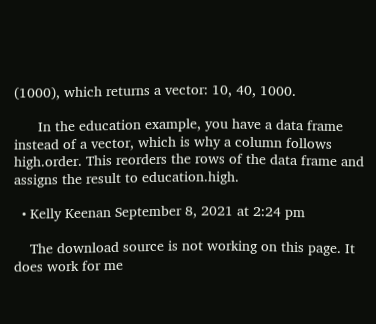(1000), which returns a vector: 10, 40, 1000.

      In the education example, you have a data frame instead of a vector, which is why a column follows high.order. This reorders the rows of the data frame and assigns the result to education.high.

  • Kelly Keenan September 8, 2021 at 2:24 pm

    The download source is not working on this page. It does work for me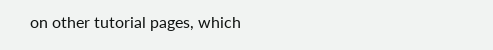on other tutorial pages, which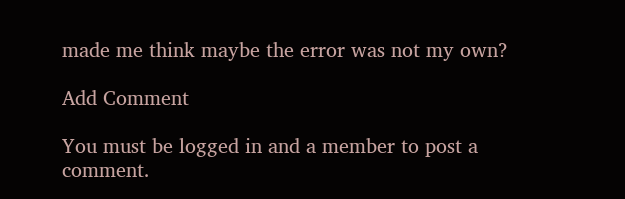made me think maybe the error was not my own?

Add Comment

You must be logged in and a member to post a comment.